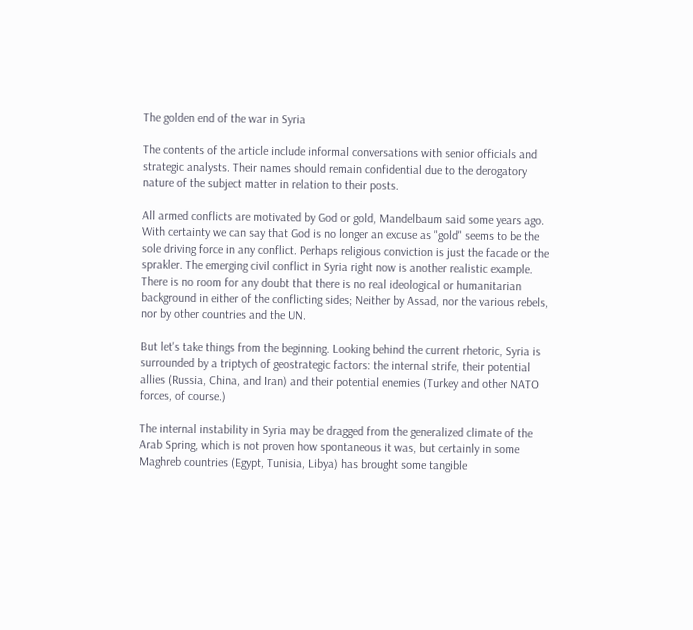The golden end of the war in Syria

The contents of the article include informal conversations with senior officials and strategic analysts. Their names should remain confidential due to the derogatory nature of the subject matter in relation to their posts.

All armed conflicts are motivated by God or gold, Mandelbaum said some years ago. With certainty we can say that God is no longer an excuse as "gold" seems to be the sole driving force in any conflict. Perhaps religious conviction is just the facade or the sprakler. The emerging civil conflict in Syria right now is another realistic example. There is no room for any doubt that there is no real ideological or humanitarian background in either of the conflicting sides; Neither by Assad, nor the various rebels, nor by other countries and the UN.

But let's take things from the beginning. Looking behind the current rhetoric, Syria is surrounded by a triptych of geostrategic factors: the internal strife, their potential allies (Russia, China, and Iran) and their potential enemies (Turkey and other NATO forces, of course.)

The internal instability in Syria may be dragged from the generalized climate of the Arab Spring, which is not proven how spontaneous it was, but certainly in some Maghreb countries (Egypt, Tunisia, Libya) has brought some tangible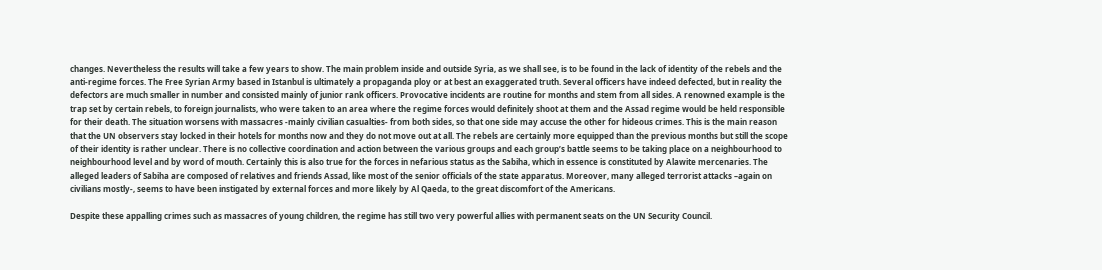changes. Nevertheless the results will take a few years to show. The main problem inside and outside Syria, as we shall see, is to be found in the lack of identity of the rebels and the anti-regime forces. The Free Syrian Army based in Istanbul is ultimately a propaganda ploy or at best an exaggerated truth. Several officers have indeed defected, but in reality the defectors are much smaller in number and consisted mainly of junior rank officers. Provocative incidents are routine for months and stem from all sides. A renowned example is the trap set by certain rebels, to foreign journalists, who were taken to an area where the regime forces would definitely shoot at them and the Assad regime would be held responsible for their death. The situation worsens with massacres -mainly civilian casualties- from both sides, so that one side may accuse the other for hideous crimes. This is the main reason that the UN observers stay locked in their hotels for months now and they do not move out at all. The rebels are certainly more equipped than the previous months but still the scope of their identity is rather unclear. There is no collective coordination and action between the various groups and each group’s battle seems to be taking place on a neighbourhood to neighbourhood level and by word of mouth. Certainly this is also true for the forces in nefarious status as the Sabiha, which in essence is constituted by Alawite mercenaries. The alleged leaders of Sabiha are composed of relatives and friends Assad, like most of the senior officials of the state apparatus. Moreover, many alleged terrorist attacks –again on civilians mostly-, seems to have been instigated by external forces and more likely by Al Qaeda, to the great discomfort of the Americans.

Despite these appalling crimes such as massacres of young children, the regime has still two very powerful allies with permanent seats on the UN Security Council.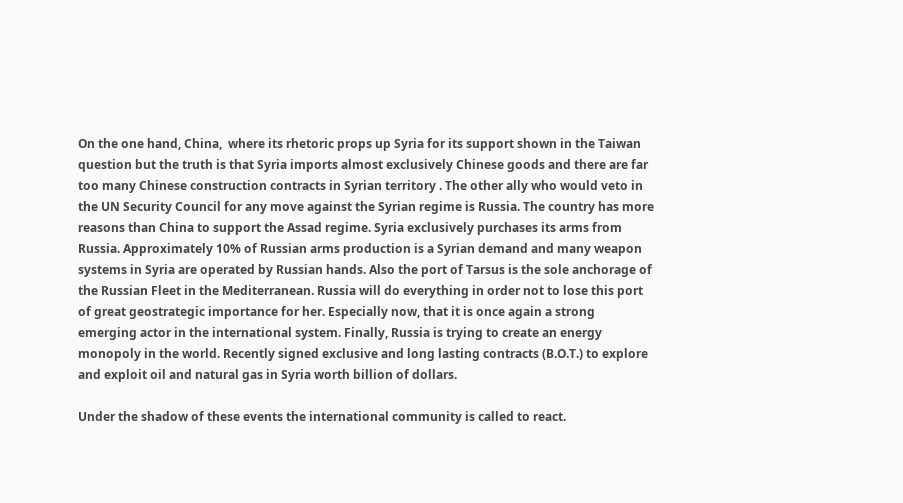On the one hand, China,  where its rhetoric props up Syria for its support shown in the Taiwan question but the truth is that Syria imports almost exclusively Chinese goods and there are far too many Chinese construction contracts in Syrian territory . The other ally who would veto in the UN Security Council for any move against the Syrian regime is Russia. The country has more reasons than China to support the Assad regime. Syria exclusively purchases its arms from Russia. Approximately 10% of Russian arms production is a Syrian demand and many weapon systems in Syria are operated by Russian hands. Also the port of Tarsus is the sole anchorage of the Russian Fleet in the Mediterranean. Russia will do everything in order not to lose this port of great geostrategic importance for her. Especially now, that it is once again a strong emerging actor in the international system. Finally, Russia is trying to create an energy monopoly in the world. Recently signed exclusive and long lasting contracts (B.O.T.) to explore and exploit oil and natural gas in Syria worth billion of dollars.

Under the shadow of these events the international community is called to react.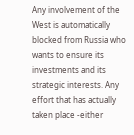Any involvement of the West is automatically blocked from Russia who wants to ensure its investments and its strategic interests. Any effort that has actually taken place -either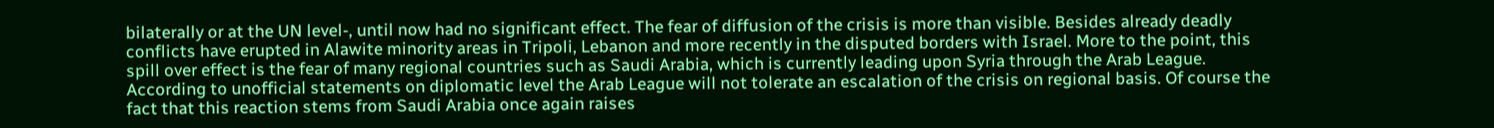bilaterally or at the UN level-, until now had no significant effect. The fear of diffusion of the crisis is more than visible. Besides already deadly conflicts have erupted in Alawite minority areas in Tripoli, Lebanon and more recently in the disputed borders with Israel. More to the point, this spill over effect is the fear of many regional countries such as Saudi Arabia, which is currently leading upon Syria through the Arab League. According to unofficial statements on diplomatic level the Arab League will not tolerate an escalation of the crisis on regional basis. Of course the fact that this reaction stems from Saudi Arabia once again raises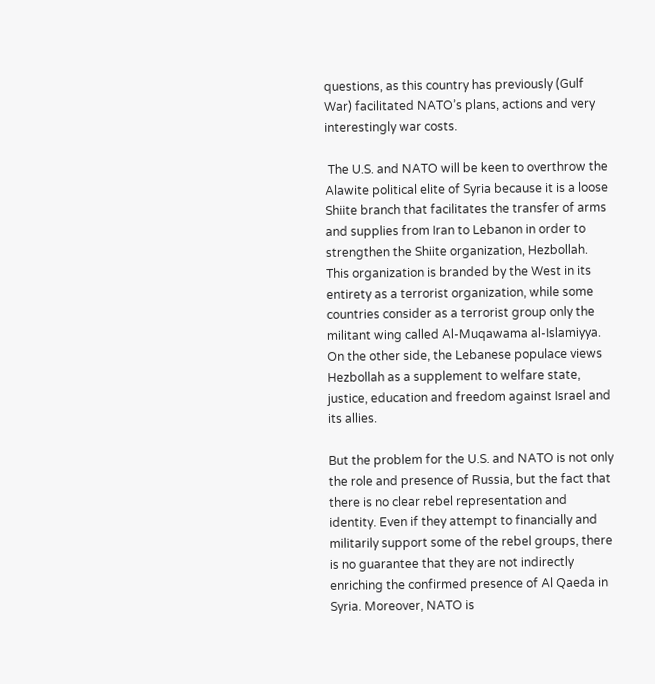questions, as this country has previously (Gulf War) facilitated NATO’s plans, actions and very interestingly war costs.

 The U.S. and NATO will be keen to overthrow the Alawite political elite of Syria because it is a loose Shiite branch that facilitates the transfer of arms and supplies from Iran to Lebanon in order to strengthen the Shiite organization, Hezbollah. This organization is branded by the West in its entirety as a terrorist organization, while some countries consider as a terrorist group only the militant wing called Al-Muqawama al-Islamiyya. On the other side, the Lebanese populace views Hezbollah as a supplement to welfare state, justice, education and freedom against Israel and its allies.

But the problem for the U.S. and NATO is not only the role and presence of Russia, but the fact that there is no clear rebel representation and identity. Even if they attempt to financially and militarily support some of the rebel groups, there is no guarantee that they are not indirectly enriching the confirmed presence of Al Qaeda in Syria. Moreover, NATO is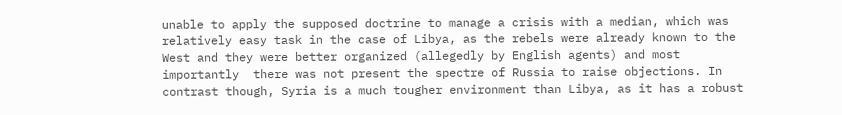unable to apply the supposed doctrine to manage a crisis with a median, which was relatively easy task in the case of Libya, as the rebels were already known to the West and they were better organized (allegedly by English agents) and most importantly  there was not present the spectre of Russia to raise objections. In contrast though, Syria is a much tougher environment than Libya, as it has a robust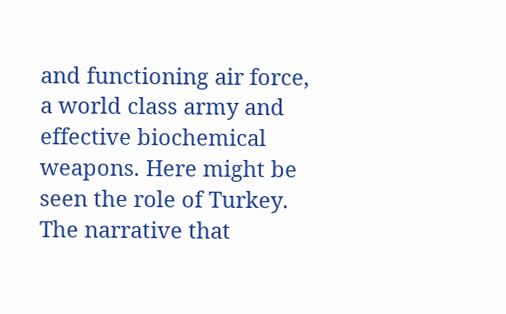and functioning air force, a world class army and effective biochemical weapons. Here might be seen the role of Turkey. The narrative that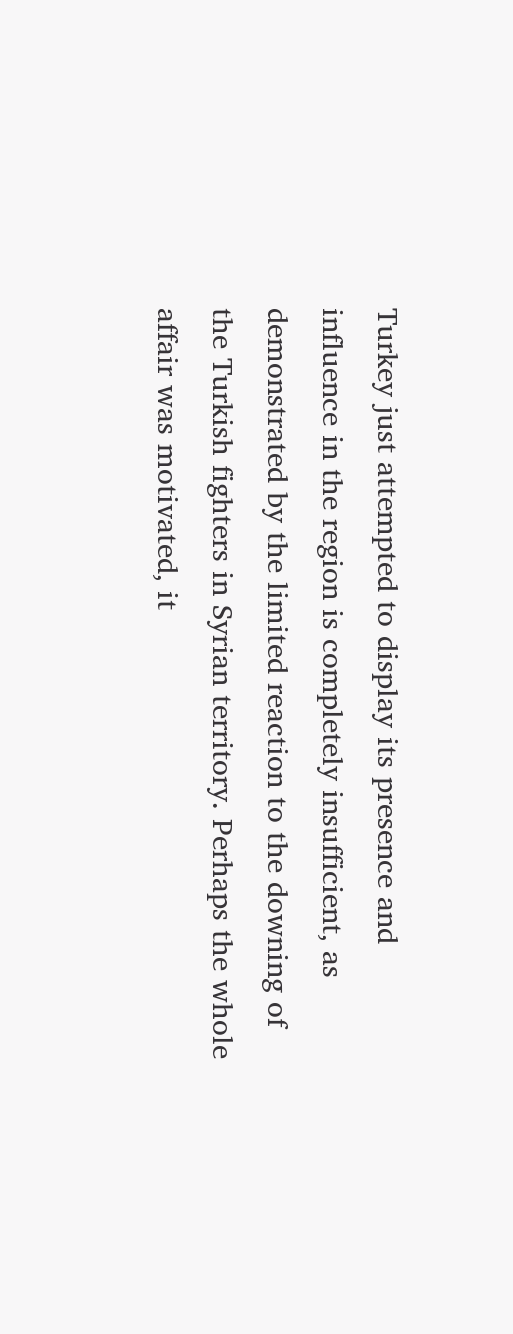Turkey just attempted to display its presence and influence in the region is completely insufficient, as demonstrated by the limited reaction to the downing of the Turkish fighters in Syrian territory. Perhaps the whole affair was motivated, it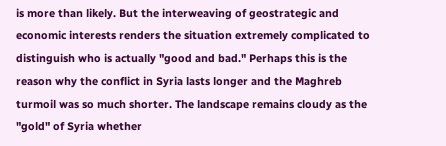is more than likely. But the interweaving of geostrategic and economic interests renders the situation extremely complicated to distinguish who is actually "good and bad." Perhaps this is the reason why the conflict in Syria lasts longer and the Maghreb turmoil was so much shorter. The landscape remains cloudy as the "gold" of Syria whether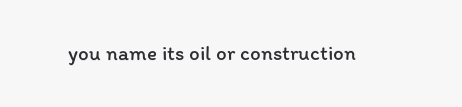you name its oil or construction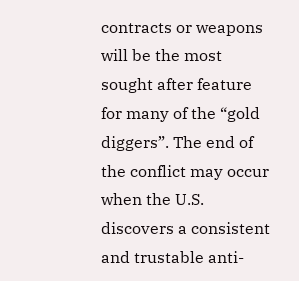contracts or weapons will be the most sought after feature for many of the “gold diggers”. The end of the conflict may occur when the U.S. discovers a consistent and trustable anti-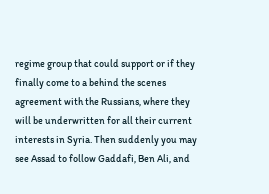regime group that could support or if they finally come to a behind the scenes agreement with the Russians, where they will be underwritten for all their current interests in Syria. Then suddenly you may see Assad to follow Gaddafi, Ben Ali, and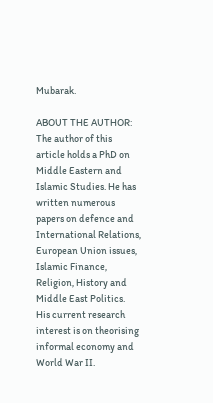Mubarak.

ABOUT THE AUTHOR: The author of this article holds a PhD on Middle Eastern and Islamic Studies. He has written numerous papers on defence and International Relations, European Union issues, Islamic Finance, Religion, History and Middle East Politics.  His current research interest is on theorising informal economy and World War II.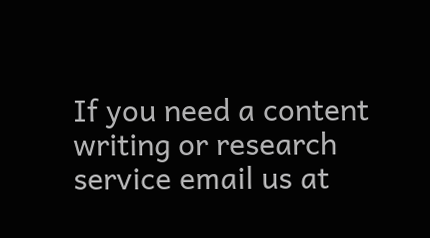If you need a content writing or research service email us at